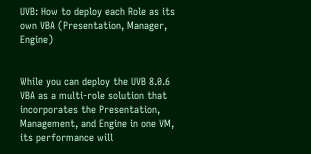UVB: How to deploy each Role as its own VBA (Presentation, Manager, Engine)


While you can deploy the UVB 8.0.6 VBA as a multi-role solution that incorporates the Presentation, Management, and Engine in one VM, its performance will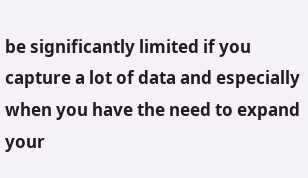be significantly limited if you capture a lot of data and especially when you have the need to expand your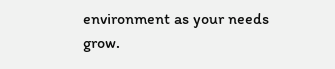environment as your needs grow.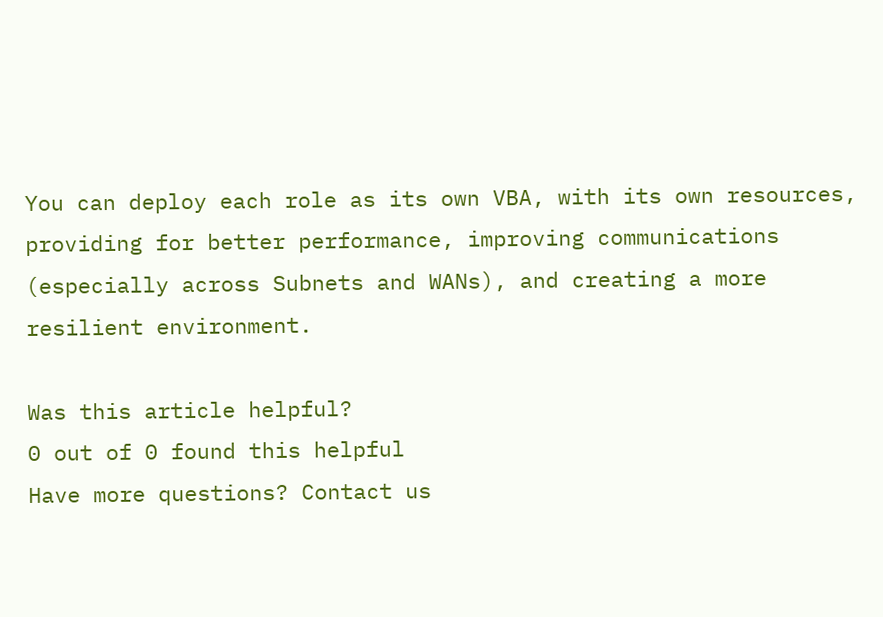You can deploy each role as its own VBA, with its own resources, providing for better performance, improving communications (especially across Subnets and WANs), and creating a more resilient environment.

Was this article helpful?
0 out of 0 found this helpful
Have more questions? Contact us